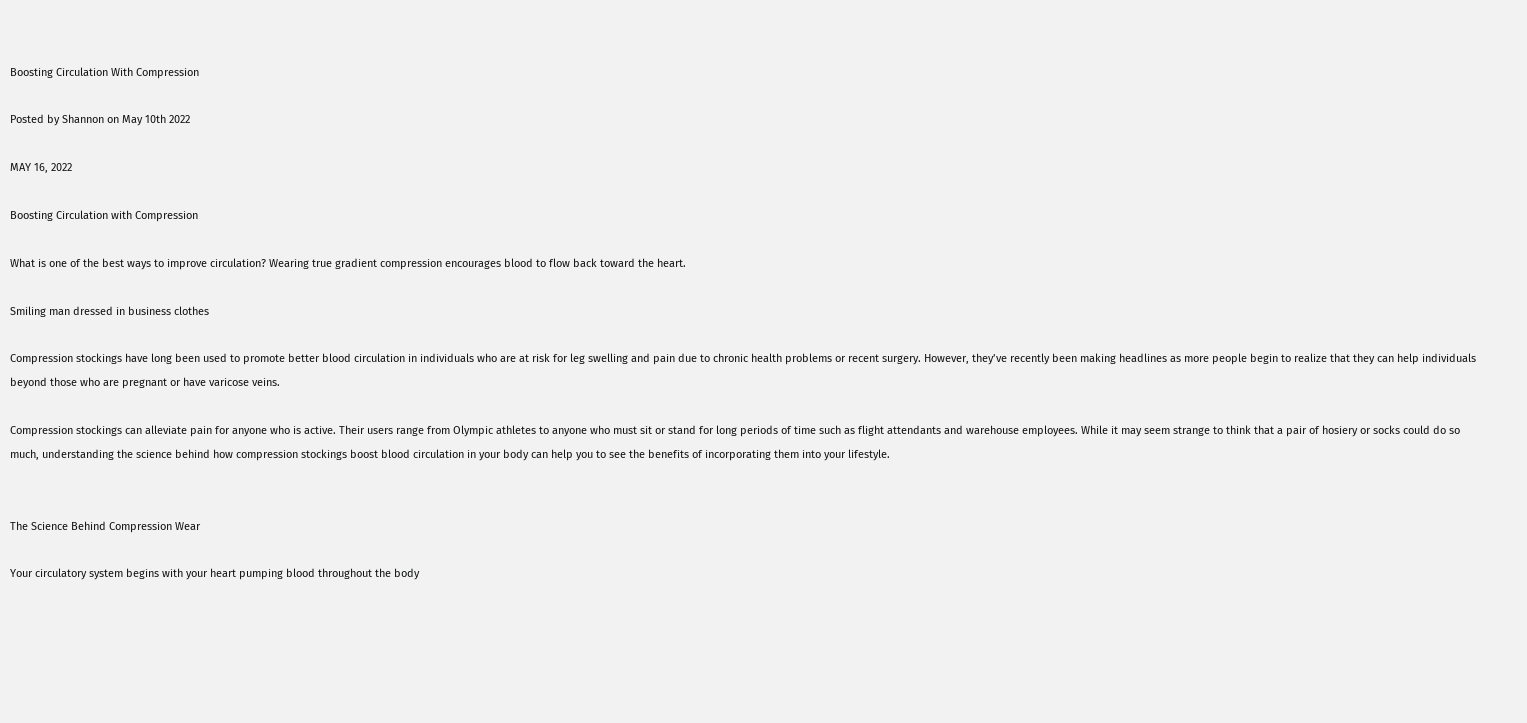Boosting Circulation With Compression

Posted by Shannon on May 10th 2022

MAY 16, 2022

Boosting Circulation with Compression

What is one of the best ways to improve circulation? Wearing true gradient compression encourages blood to flow back toward the heart.

Smiling man dressed in business clothes

Compression stockings have long been used to promote better blood circulation in individuals who are at risk for leg swelling and pain due to chronic health problems or recent surgery. However, they’ve recently been making headlines as more people begin to realize that they can help individuals beyond those who are pregnant or have varicose veins.

Compression stockings can alleviate pain for anyone who is active. Their users range from Olympic athletes to anyone who must sit or stand for long periods of time such as flight attendants and warehouse employees. While it may seem strange to think that a pair of hosiery or socks could do so much, understanding the science behind how compression stockings boost blood circulation in your body can help you to see the benefits of incorporating them into your lifestyle.


The Science Behind Compression Wear

Your circulatory system begins with your heart pumping blood throughout the body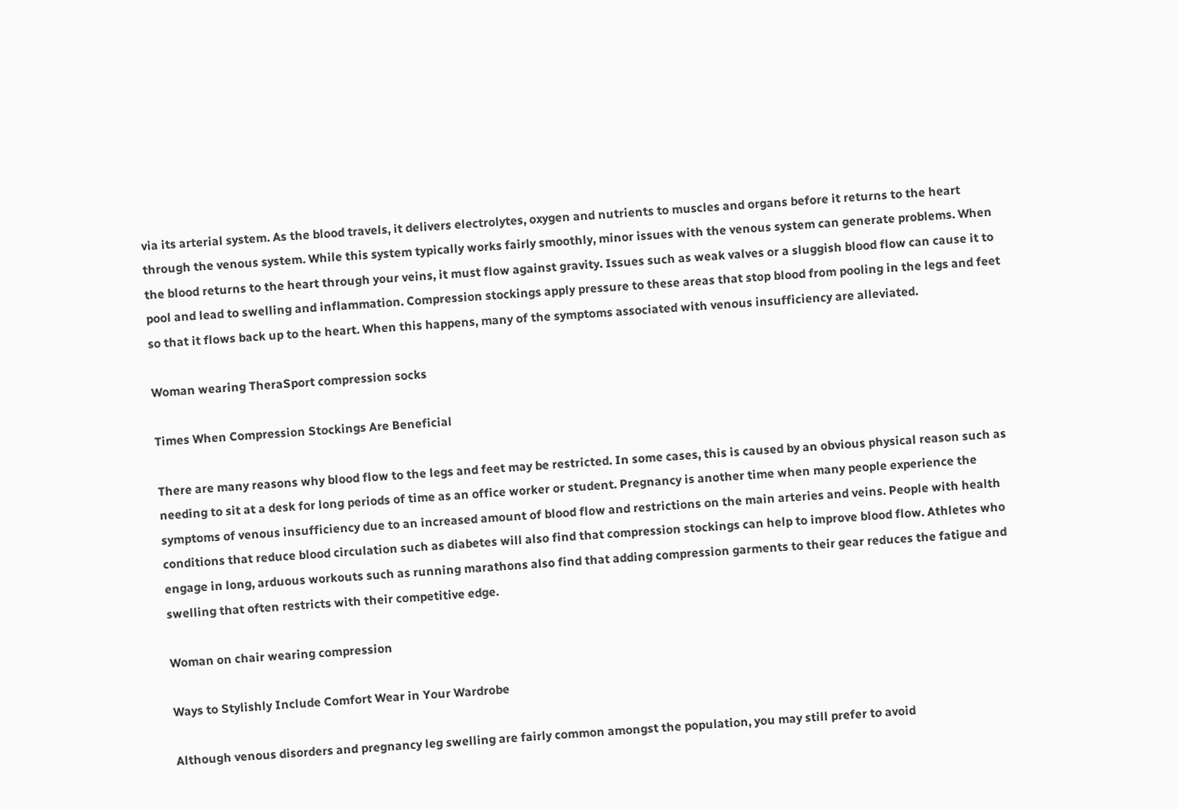via its arterial system. As the blood travels, it delivers electrolytes, oxygen and nutrients to muscles and organs before it returns to the heart through the venous system. While this system typically works fairly smoothly, minor issues with the venous system can generate problems. When the blood returns to the heart through your veins, it must flow against gravity. Issues such as weak valves or a sluggish blood flow can cause it to pool and lead to swelling and inflammation. Compression stockings apply pressure to these areas that stop blood from pooling in the legs and feet so that it flows back up to the heart. When this happens, many of the symptoms associated with venous insufficiency are alleviated.

Woman wearing TheraSport compression socks

Times When Compression Stockings Are Beneficial

There are many reasons why blood flow to the legs and feet may be restricted. In some cases, this is caused by an obvious physical reason such as needing to sit at a desk for long periods of time as an office worker or student. Pregnancy is another time when many people experience the symptoms of venous insufficiency due to an increased amount of blood flow and restrictions on the main arteries and veins. People with health conditions that reduce blood circulation such as diabetes will also find that compression stockings can help to improve blood flow. Athletes who engage in long, arduous workouts such as running marathons also find that adding compression garments to their gear reduces the fatigue and swelling that often restricts with their competitive edge.

Woman on chair wearing compression

Ways to Stylishly Include Comfort Wear in Your Wardrobe

Although venous disorders and pregnancy leg swelling are fairly common amongst the population, you may still prefer to avoid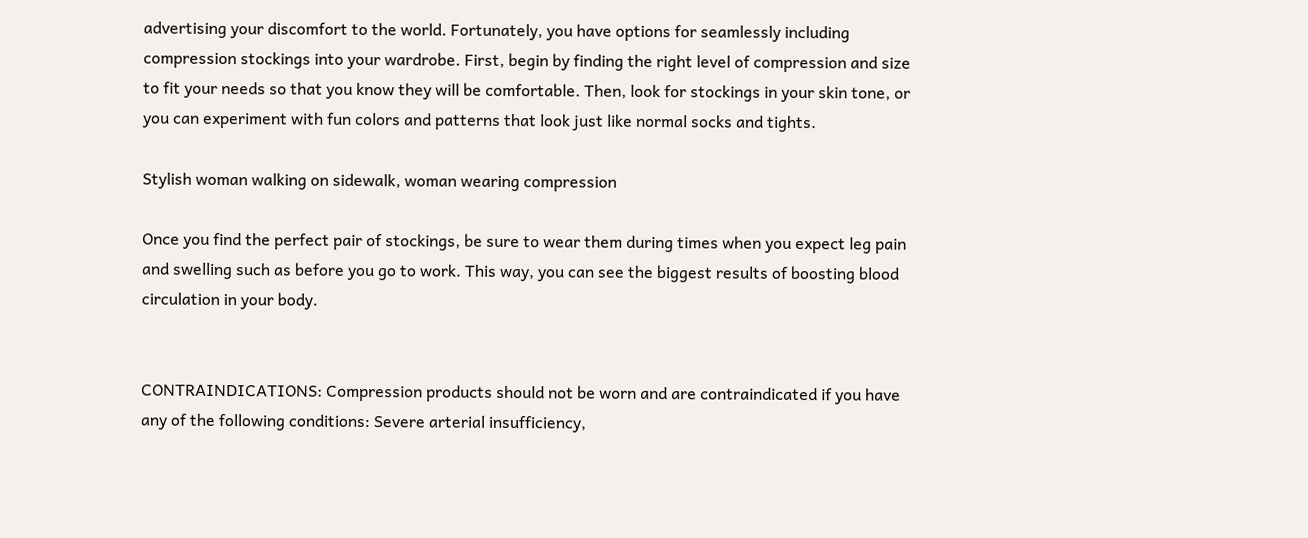advertising your discomfort to the world. Fortunately, you have options for seamlessly including compression stockings into your wardrobe. First, begin by finding the right level of compression and size to fit your needs so that you know they will be comfortable. Then, look for stockings in your skin tone, or you can experiment with fun colors and patterns that look just like normal socks and tights.

Stylish woman walking on sidewalk, woman wearing compression

Once you find the perfect pair of stockings, be sure to wear them during times when you expect leg pain and swelling such as before you go to work. This way, you can see the biggest results of boosting blood circulation in your body.


CONTRAINDICATIONS: Compression products should not be worn and are contraindicated if you have any of the following conditions: Severe arterial insufficiency,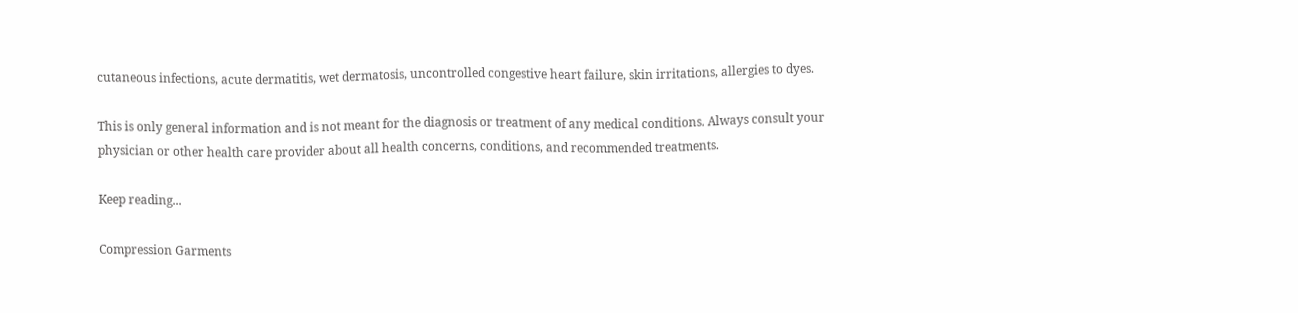cutaneous infections, acute dermatitis, wet dermatosis, uncontrolled congestive heart failure, skin irritations, allergies to dyes.

This is only general information and is not meant for the diagnosis or treatment of any medical conditions. Always consult your physician or other health care provider about all health concerns, conditions, and recommended treatments.

Keep reading...

Compression Garments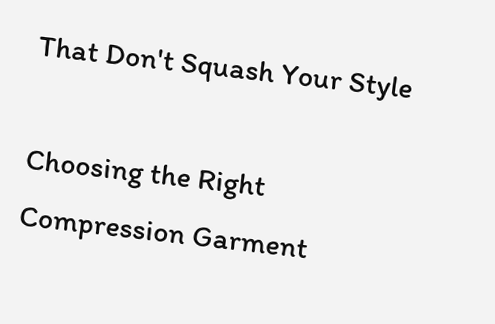That Don't Squash Your Style

Choosing the Right Compression Garment